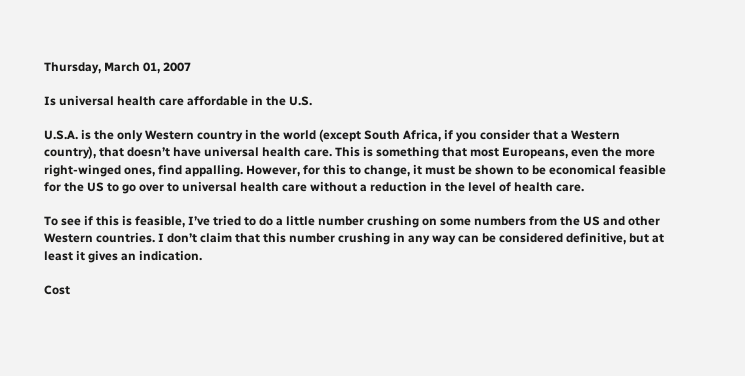Thursday, March 01, 2007

Is universal health care affordable in the U.S.

U.S.A. is the only Western country in the world (except South Africa, if you consider that a Western country), that doesn’t have universal health care. This is something that most Europeans, even the more right-winged ones, find appalling. However, for this to change, it must be shown to be economical feasible for the US to go over to universal health care without a reduction in the level of health care.

To see if this is feasible, I’ve tried to do a little number crushing on some numbers from the US and other Western countries. I don’t claim that this number crushing in any way can be considered definitive, but at least it gives an indication.

Cost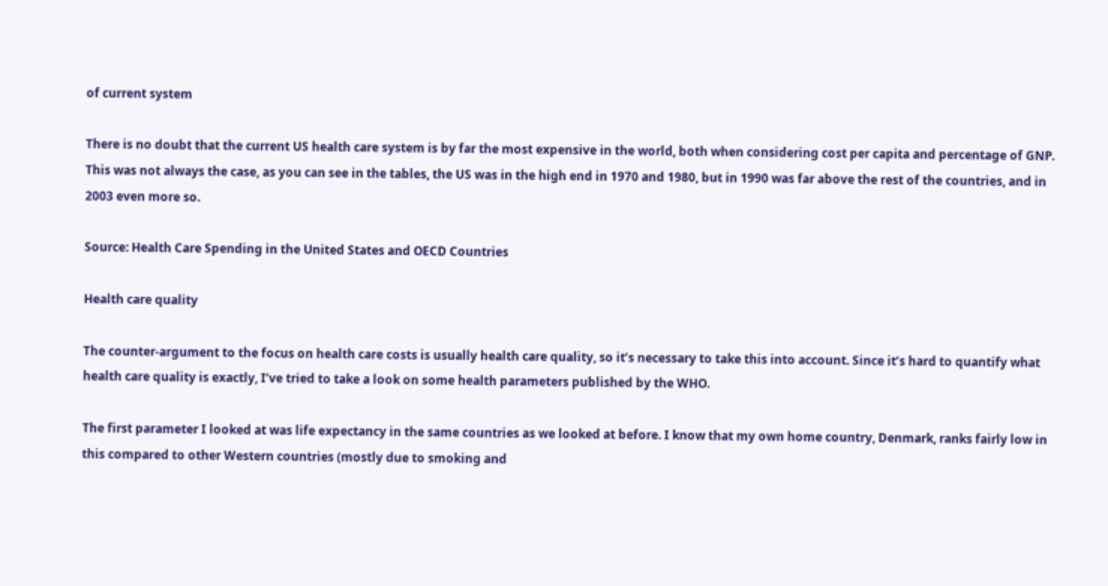of current system

There is no doubt that the current US health care system is by far the most expensive in the world, both when considering cost per capita and percentage of GNP. This was not always the case, as you can see in the tables, the US was in the high end in 1970 and 1980, but in 1990 was far above the rest of the countries, and in 2003 even more so.

Source: Health Care Spending in the United States and OECD Countries

Health care quality

The counter-argument to the focus on health care costs is usually health care quality, so it’s necessary to take this into account. Since it’s hard to quantify what health care quality is exactly, I’ve tried to take a look on some health parameters published by the WHO.

The first parameter I looked at was life expectancy in the same countries as we looked at before. I know that my own home country, Denmark, ranks fairly low in this compared to other Western countries (mostly due to smoking and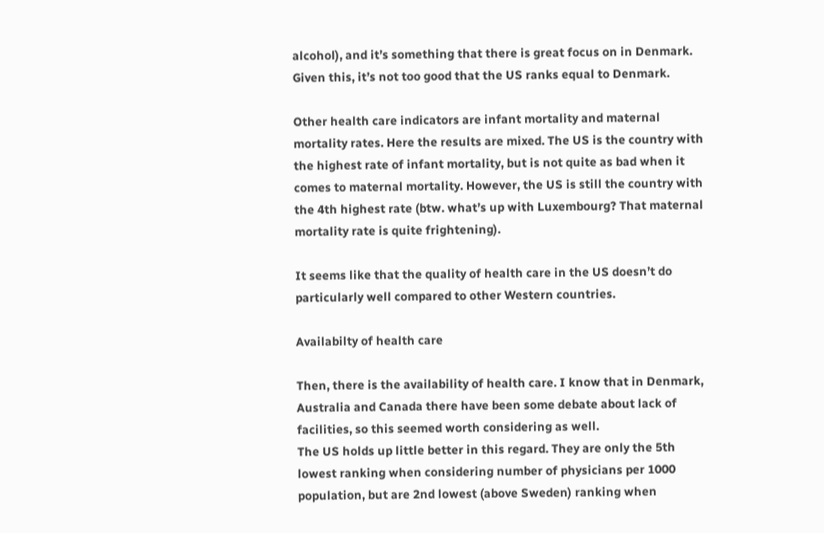alcohol), and it’s something that there is great focus on in Denmark. Given this, it’s not too good that the US ranks equal to Denmark.

Other health care indicators are infant mortality and maternal mortality rates. Here the results are mixed. The US is the country with the highest rate of infant mortality, but is not quite as bad when it comes to maternal mortality. However, the US is still the country with the 4th highest rate (btw. what’s up with Luxembourg? That maternal mortality rate is quite frightening).

It seems like that the quality of health care in the US doesn’t do particularly well compared to other Western countries.

Availabilty of health care

Then, there is the availability of health care. I know that in Denmark, Australia and Canada there have been some debate about lack of facilities, so this seemed worth considering as well.
The US holds up little better in this regard. They are only the 5th lowest ranking when considering number of physicians per 1000 population, but are 2nd lowest (above Sweden) ranking when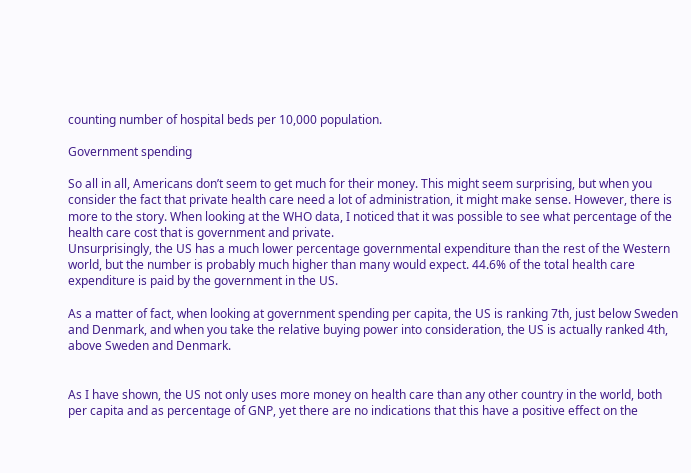counting number of hospital beds per 10,000 population.

Government spending

So all in all, Americans don’t seem to get much for their money. This might seem surprising, but when you consider the fact that private health care need a lot of administration, it might make sense. However, there is more to the story. When looking at the WHO data, I noticed that it was possible to see what percentage of the health care cost that is government and private.
Unsurprisingly, the US has a much lower percentage governmental expenditure than the rest of the Western world, but the number is probably much higher than many would expect. 44.6% of the total health care expenditure is paid by the government in the US.

As a matter of fact, when looking at government spending per capita, the US is ranking 7th, just below Sweden and Denmark, and when you take the relative buying power into consideration, the US is actually ranked 4th, above Sweden and Denmark.


As I have shown, the US not only uses more money on health care than any other country in the world, both per capita and as percentage of GNP, yet there are no indications that this have a positive effect on the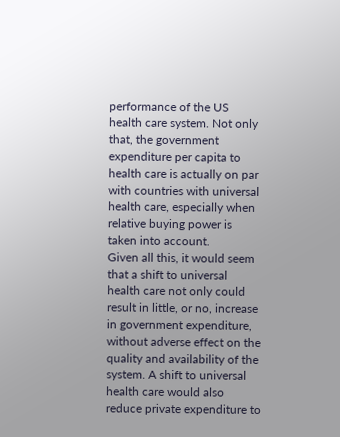performance of the US health care system. Not only that, the government expenditure per capita to health care is actually on par with countries with universal health care, especially when relative buying power is taken into account.
Given all this, it would seem that a shift to universal health care not only could result in little, or no, increase in government expenditure, without adverse effect on the quality and availability of the system. A shift to universal health care would also reduce private expenditure to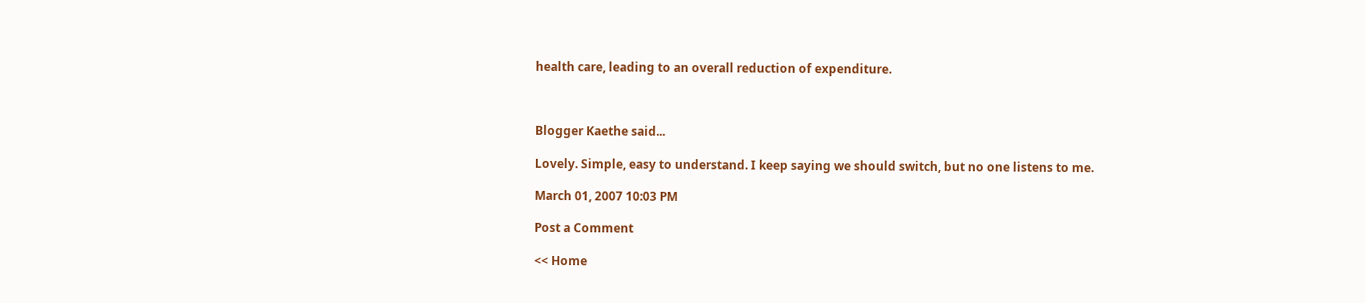health care, leading to an overall reduction of expenditure.



Blogger Kaethe said...

Lovely. Simple, easy to understand. I keep saying we should switch, but no one listens to me.

March 01, 2007 10:03 PM

Post a Comment

<< Home